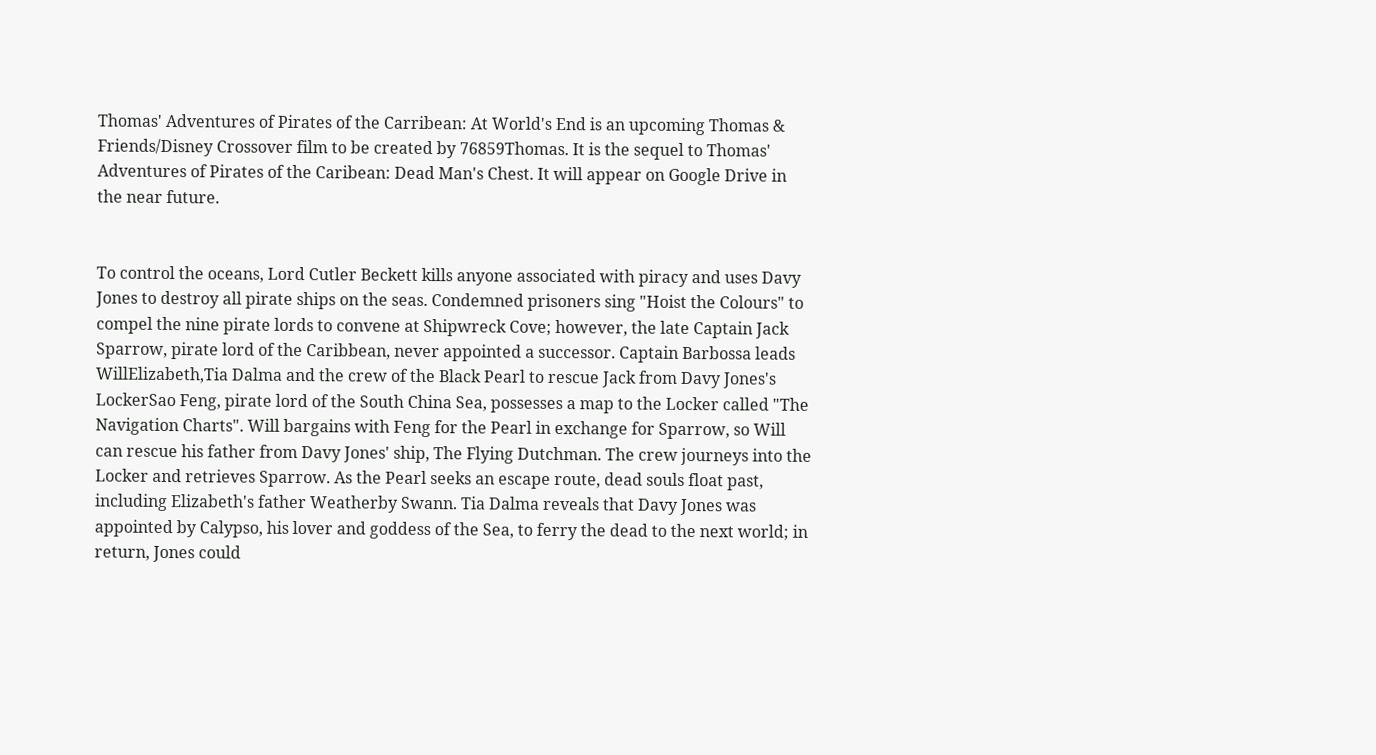Thomas' Adventures of Pirates of the Carribean: At World's End is an upcoming Thomas & Friends/Disney Crossover film to be created by 76859Thomas. It is the sequel to Thomas' Adventures of Pirates of the Caribean: Dead Man's Chest. It will appear on Google Drive in the near future.


To control the oceans, Lord Cutler Beckett kills anyone associated with piracy and uses Davy Jones to destroy all pirate ships on the seas. Condemned prisoners sing "Hoist the Colours" to compel the nine pirate lords to convene at Shipwreck Cove; however, the late Captain Jack Sparrow, pirate lord of the Caribbean, never appointed a successor. Captain Barbossa leads WillElizabeth,Tia Dalma and the crew of the Black Pearl to rescue Jack from Davy Jones's LockerSao Feng, pirate lord of the South China Sea, possesses a map to the Locker called "The Navigation Charts". Will bargains with Feng for the Pearl in exchange for Sparrow, so Will can rescue his father from Davy Jones' ship, The Flying Dutchman. The crew journeys into the Locker and retrieves Sparrow. As the Pearl seeks an escape route, dead souls float past, including Elizabeth's father Weatherby Swann. Tia Dalma reveals that Davy Jones was appointed by Calypso, his lover and goddess of the Sea, to ferry the dead to the next world; in return, Jones could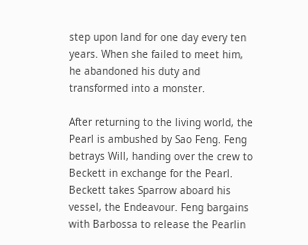step upon land for one day every ten years. When she failed to meet him, he abandoned his duty and transformed into a monster.

After returning to the living world, the Pearl is ambushed by Sao Feng. Feng betrays Will, handing over the crew to Beckett in exchange for the Pearl. Beckett takes Sparrow aboard his vessel, the Endeavour. Feng bargains with Barbossa to release the Pearlin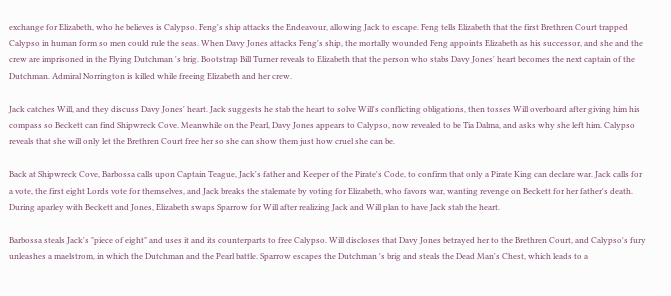exchange for Elizabeth, who he believes is Calypso. Feng's ship attacks the Endeavour, allowing Jack to escape. Feng tells Elizabeth that the first Brethren Court trapped Calypso in human form so men could rule the seas. When Davy Jones attacks Feng's ship, the mortally wounded Feng appoints Elizabeth as his successor, and she and the crew are imprisoned in the Flying Dutchman 's brig. Bootstrap Bill Turner reveals to Elizabeth that the person who stabs Davy Jones' heart becomes the next captain of the Dutchman. Admiral Norrington is killed while freeing Elizabeth and her crew.

Jack catches Will, and they discuss Davy Jones' heart. Jack suggests he stab the heart to solve Will's conflicting obligations, then tosses Will overboard after giving him his compass so Beckett can find Shipwreck Cove. Meanwhile on the Pearl, Davy Jones appears to Calypso, now revealed to be Tia Dalma, and asks why she left him. Calypso reveals that she will only let the Brethren Court free her so she can show them just how cruel she can be.

Back at Shipwreck Cove, Barbossa calls upon Captain Teague, Jack's father and Keeper of the Pirate's Code, to confirm that only a Pirate King can declare war. Jack calls for a vote, the first eight Lords vote for themselves, and Jack breaks the stalemate by voting for Elizabeth, who favors war, wanting revenge on Beckett for her father's death. During aparley with Beckett and Jones, Elizabeth swaps Sparrow for Will after realizing Jack and Will plan to have Jack stab the heart.

Barbossa steals Jack's "piece of eight" and uses it and its counterparts to free Calypso. Will discloses that Davy Jones betrayed her to the Brethren Court, and Calypso's fury unleashes a maelstrom, in which the Dutchman and the Pearl battle. Sparrow escapes the Dutchman 's brig and steals the Dead Man's Chest, which leads to a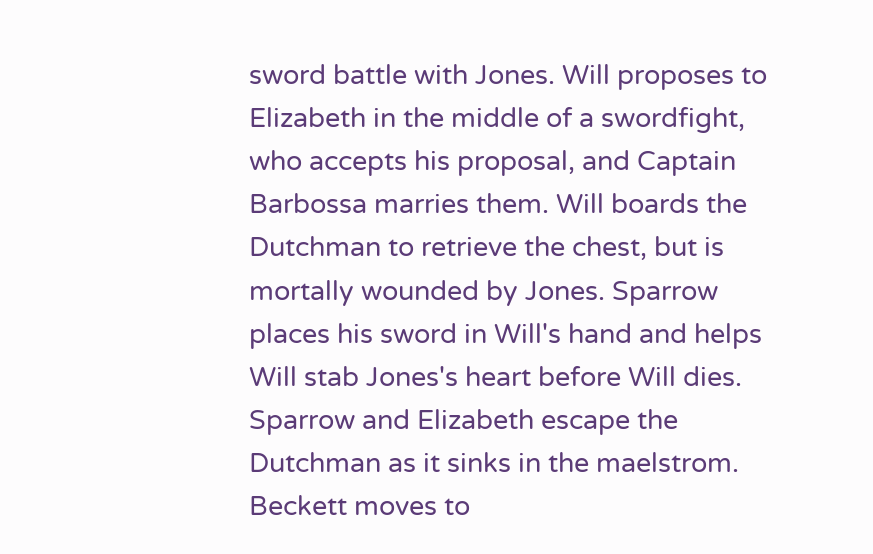sword battle with Jones. Will proposes to Elizabeth in the middle of a swordfight, who accepts his proposal, and Captain Barbossa marries them. Will boards the Dutchman to retrieve the chest, but is mortally wounded by Jones. Sparrow places his sword in Will's hand and helps Will stab Jones's heart before Will dies. Sparrow and Elizabeth escape the Dutchman as it sinks in the maelstrom. Beckett moves to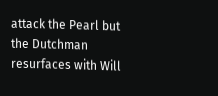attack the Pearl but the Dutchman resurfaces with Will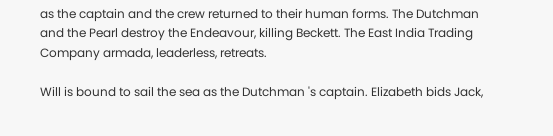as the captain and the crew returned to their human forms. The Dutchman and the Pearl destroy the Endeavour, killing Beckett. The East India Trading Company armada, leaderless, retreats.

Will is bound to sail the sea as the Dutchman 's captain. Elizabeth bids Jack,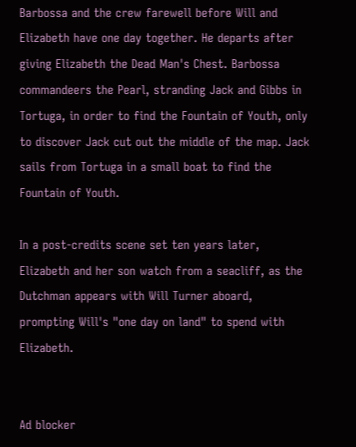Barbossa and the crew farewell before Will and Elizabeth have one day together. He departs after giving Elizabeth the Dead Man's Chest. Barbossa commandeers the Pearl, stranding Jack and Gibbs in Tortuga, in order to find the Fountain of Youth, only to discover Jack cut out the middle of the map. Jack sails from Tortuga in a small boat to find the Fountain of Youth.

In a post-credits scene set ten years later, Elizabeth and her son watch from a seacliff, as the Dutchman appears with Will Turner aboard, prompting Will's "one day on land" to spend with Elizabeth.


Ad blocker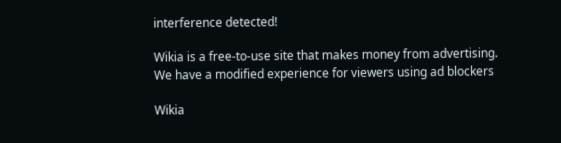interference detected!

Wikia is a free-to-use site that makes money from advertising. We have a modified experience for viewers using ad blockers

Wikia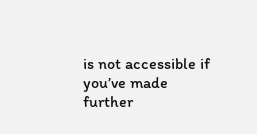is not accessible if you’ve made further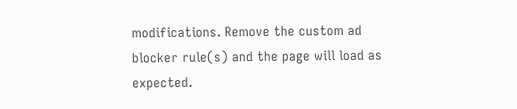modifications. Remove the custom ad blocker rule(s) and the page will load as expected.